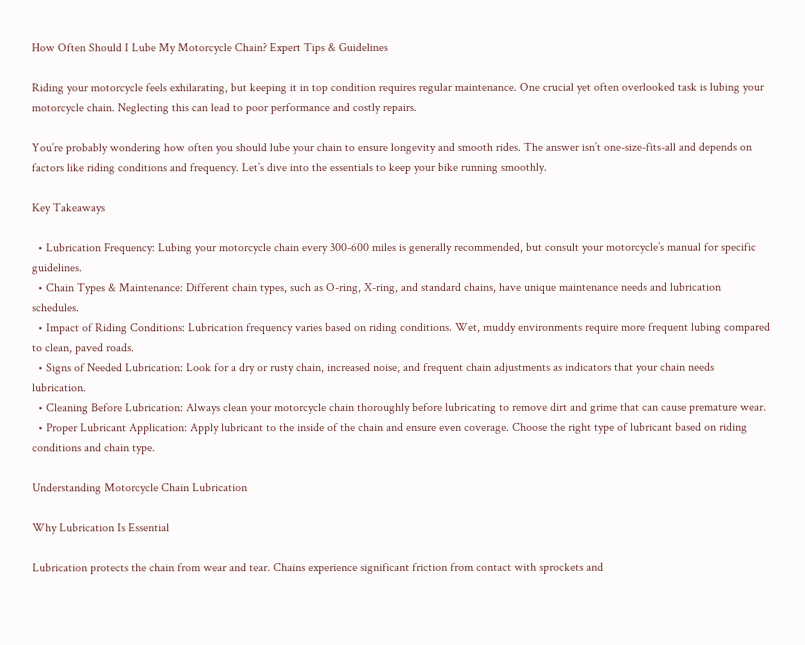How Often Should I Lube My Motorcycle Chain? Expert Tips & Guidelines

Riding your motorcycle feels exhilarating, but keeping it in top condition requires regular maintenance. One crucial yet often overlooked task is lubing your motorcycle chain. Neglecting this can lead to poor performance and costly repairs.

You’re probably wondering how often you should lube your chain to ensure longevity and smooth rides. The answer isn’t one-size-fits-all and depends on factors like riding conditions and frequency. Let’s dive into the essentials to keep your bike running smoothly.

Key Takeaways

  • Lubrication Frequency: Lubing your motorcycle chain every 300-600 miles is generally recommended, but consult your motorcycle’s manual for specific guidelines.
  • Chain Types & Maintenance: Different chain types, such as O-ring, X-ring, and standard chains, have unique maintenance needs and lubrication schedules.
  • Impact of Riding Conditions: Lubrication frequency varies based on riding conditions. Wet, muddy environments require more frequent lubing compared to clean, paved roads.
  • Signs of Needed Lubrication: Look for a dry or rusty chain, increased noise, and frequent chain adjustments as indicators that your chain needs lubrication.
  • Cleaning Before Lubrication: Always clean your motorcycle chain thoroughly before lubricating to remove dirt and grime that can cause premature wear.
  • Proper Lubricant Application: Apply lubricant to the inside of the chain and ensure even coverage. Choose the right type of lubricant based on riding conditions and chain type.

Understanding Motorcycle Chain Lubrication

Why Lubrication Is Essential

Lubrication protects the chain from wear and tear. Chains experience significant friction from contact with sprockets and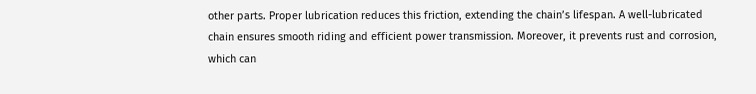other parts. Proper lubrication reduces this friction, extending the chain’s lifespan. A well-lubricated chain ensures smooth riding and efficient power transmission. Moreover, it prevents rust and corrosion, which can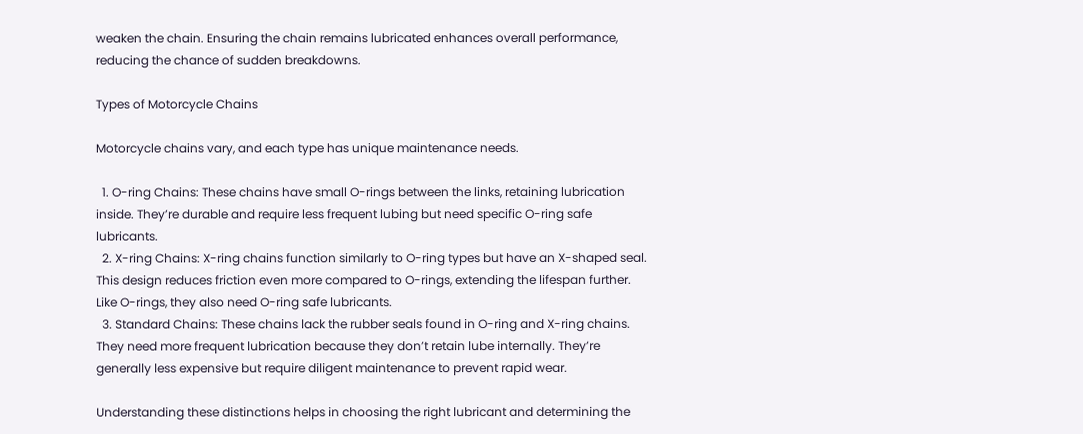weaken the chain. Ensuring the chain remains lubricated enhances overall performance, reducing the chance of sudden breakdowns.

Types of Motorcycle Chains

Motorcycle chains vary, and each type has unique maintenance needs.

  1. O-ring Chains: These chains have small O-rings between the links, retaining lubrication inside. They’re durable and require less frequent lubing but need specific O-ring safe lubricants.
  2. X-ring Chains: X-ring chains function similarly to O-ring types but have an X-shaped seal. This design reduces friction even more compared to O-rings, extending the lifespan further. Like O-rings, they also need O-ring safe lubricants.
  3. Standard Chains: These chains lack the rubber seals found in O-ring and X-ring chains. They need more frequent lubrication because they don’t retain lube internally. They’re generally less expensive but require diligent maintenance to prevent rapid wear.

Understanding these distinctions helps in choosing the right lubricant and determining the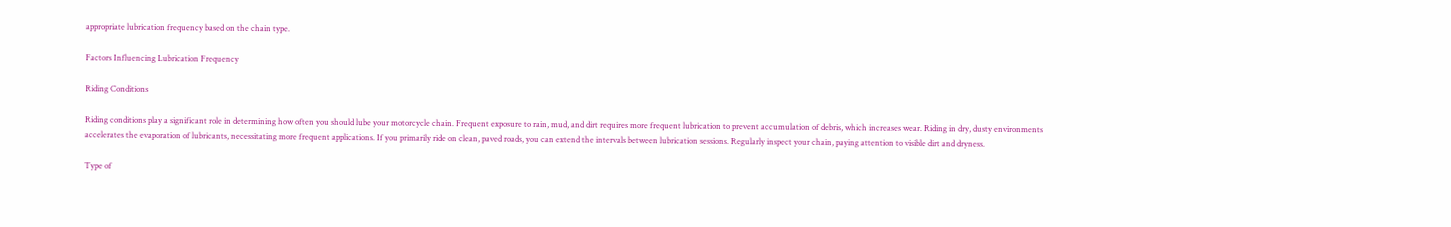appropriate lubrication frequency based on the chain type.

Factors Influencing Lubrication Frequency

Riding Conditions

Riding conditions play a significant role in determining how often you should lube your motorcycle chain. Frequent exposure to rain, mud, and dirt requires more frequent lubrication to prevent accumulation of debris, which increases wear. Riding in dry, dusty environments accelerates the evaporation of lubricants, necessitating more frequent applications. If you primarily ride on clean, paved roads, you can extend the intervals between lubrication sessions. Regularly inspect your chain, paying attention to visible dirt and dryness.

Type of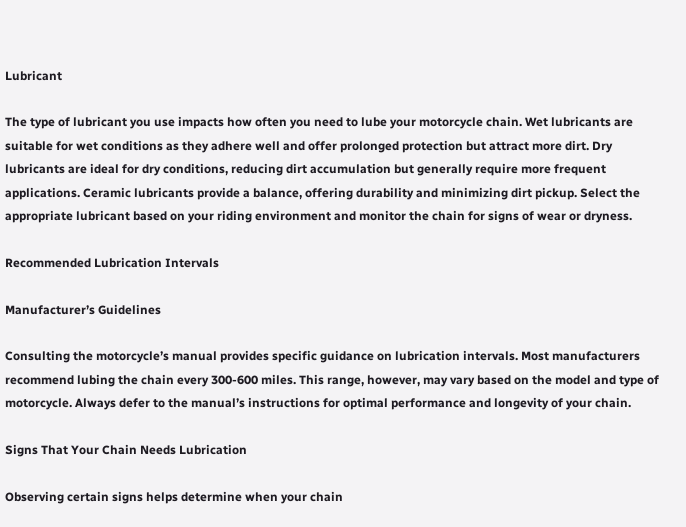Lubricant

The type of lubricant you use impacts how often you need to lube your motorcycle chain. Wet lubricants are suitable for wet conditions as they adhere well and offer prolonged protection but attract more dirt. Dry lubricants are ideal for dry conditions, reducing dirt accumulation but generally require more frequent applications. Ceramic lubricants provide a balance, offering durability and minimizing dirt pickup. Select the appropriate lubricant based on your riding environment and monitor the chain for signs of wear or dryness.

Recommended Lubrication Intervals

Manufacturer’s Guidelines

Consulting the motorcycle’s manual provides specific guidance on lubrication intervals. Most manufacturers recommend lubing the chain every 300-600 miles. This range, however, may vary based on the model and type of motorcycle. Always defer to the manual’s instructions for optimal performance and longevity of your chain.

Signs That Your Chain Needs Lubrication

Observing certain signs helps determine when your chain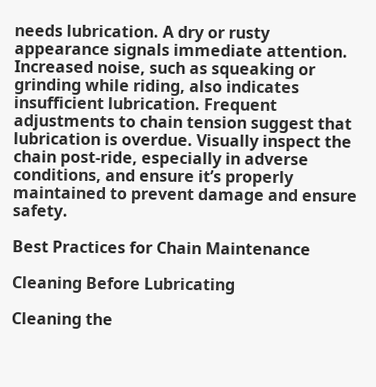needs lubrication. A dry or rusty appearance signals immediate attention. Increased noise, such as squeaking or grinding while riding, also indicates insufficient lubrication. Frequent adjustments to chain tension suggest that lubrication is overdue. Visually inspect the chain post-ride, especially in adverse conditions, and ensure it’s properly maintained to prevent damage and ensure safety.

Best Practices for Chain Maintenance

Cleaning Before Lubricating

Cleaning the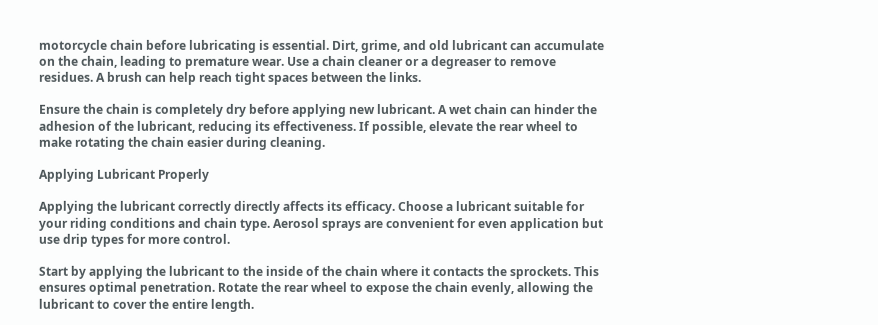motorcycle chain before lubricating is essential. Dirt, grime, and old lubricant can accumulate on the chain, leading to premature wear. Use a chain cleaner or a degreaser to remove residues. A brush can help reach tight spaces between the links.

Ensure the chain is completely dry before applying new lubricant. A wet chain can hinder the adhesion of the lubricant, reducing its effectiveness. If possible, elevate the rear wheel to make rotating the chain easier during cleaning.

Applying Lubricant Properly

Applying the lubricant correctly directly affects its efficacy. Choose a lubricant suitable for your riding conditions and chain type. Aerosol sprays are convenient for even application but use drip types for more control.

Start by applying the lubricant to the inside of the chain where it contacts the sprockets. This ensures optimal penetration. Rotate the rear wheel to expose the chain evenly, allowing the lubricant to cover the entire length.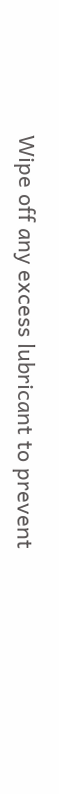Wipe off any excess lubricant to prevent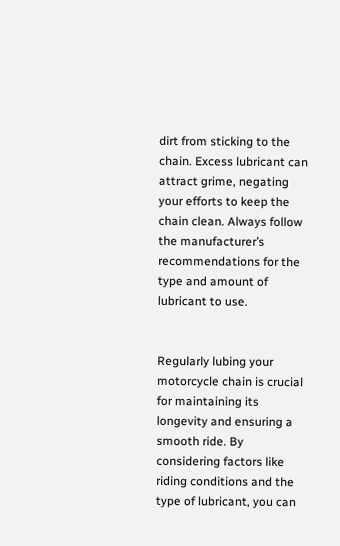dirt from sticking to the chain. Excess lubricant can attract grime, negating your efforts to keep the chain clean. Always follow the manufacturer’s recommendations for the type and amount of lubricant to use.


Regularly lubing your motorcycle chain is crucial for maintaining its longevity and ensuring a smooth ride. By considering factors like riding conditions and the type of lubricant, you can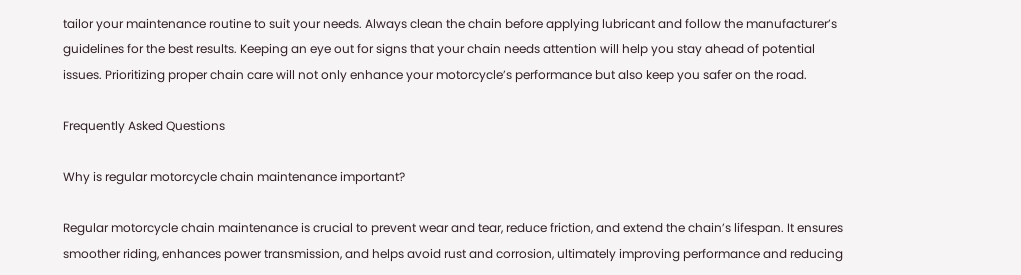tailor your maintenance routine to suit your needs. Always clean the chain before applying lubricant and follow the manufacturer’s guidelines for the best results. Keeping an eye out for signs that your chain needs attention will help you stay ahead of potential issues. Prioritizing proper chain care will not only enhance your motorcycle’s performance but also keep you safer on the road.

Frequently Asked Questions

Why is regular motorcycle chain maintenance important?

Regular motorcycle chain maintenance is crucial to prevent wear and tear, reduce friction, and extend the chain’s lifespan. It ensures smoother riding, enhances power transmission, and helps avoid rust and corrosion, ultimately improving performance and reducing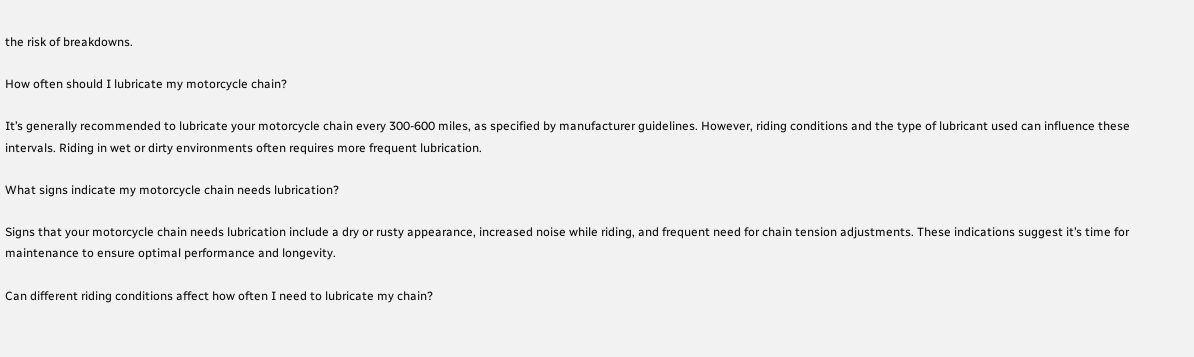the risk of breakdowns.

How often should I lubricate my motorcycle chain?

It’s generally recommended to lubricate your motorcycle chain every 300-600 miles, as specified by manufacturer guidelines. However, riding conditions and the type of lubricant used can influence these intervals. Riding in wet or dirty environments often requires more frequent lubrication.

What signs indicate my motorcycle chain needs lubrication?

Signs that your motorcycle chain needs lubrication include a dry or rusty appearance, increased noise while riding, and frequent need for chain tension adjustments. These indications suggest it’s time for maintenance to ensure optimal performance and longevity.

Can different riding conditions affect how often I need to lubricate my chain?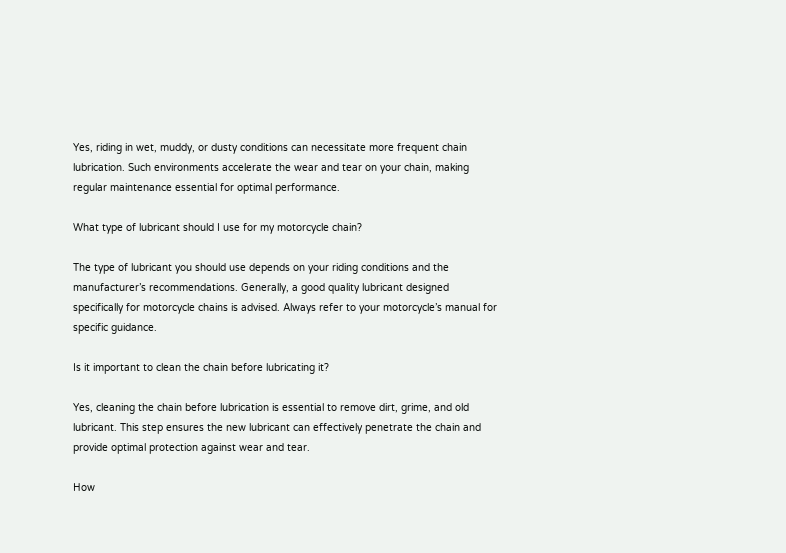Yes, riding in wet, muddy, or dusty conditions can necessitate more frequent chain lubrication. Such environments accelerate the wear and tear on your chain, making regular maintenance essential for optimal performance.

What type of lubricant should I use for my motorcycle chain?

The type of lubricant you should use depends on your riding conditions and the manufacturer’s recommendations. Generally, a good quality lubricant designed specifically for motorcycle chains is advised. Always refer to your motorcycle’s manual for specific guidance.

Is it important to clean the chain before lubricating it?

Yes, cleaning the chain before lubrication is essential to remove dirt, grime, and old lubricant. This step ensures the new lubricant can effectively penetrate the chain and provide optimal protection against wear and tear.

How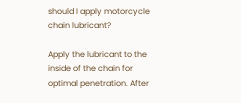should I apply motorcycle chain lubricant?

Apply the lubricant to the inside of the chain for optimal penetration. After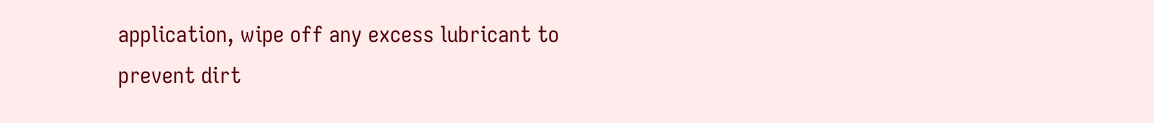application, wipe off any excess lubricant to prevent dirt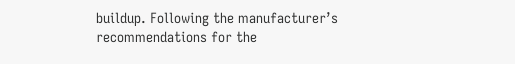buildup. Following the manufacturer’s recommendations for the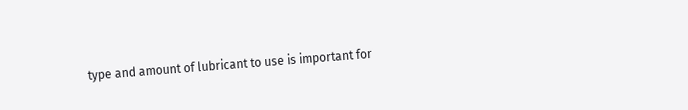type and amount of lubricant to use is important for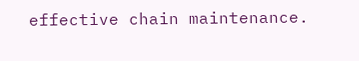effective chain maintenance.